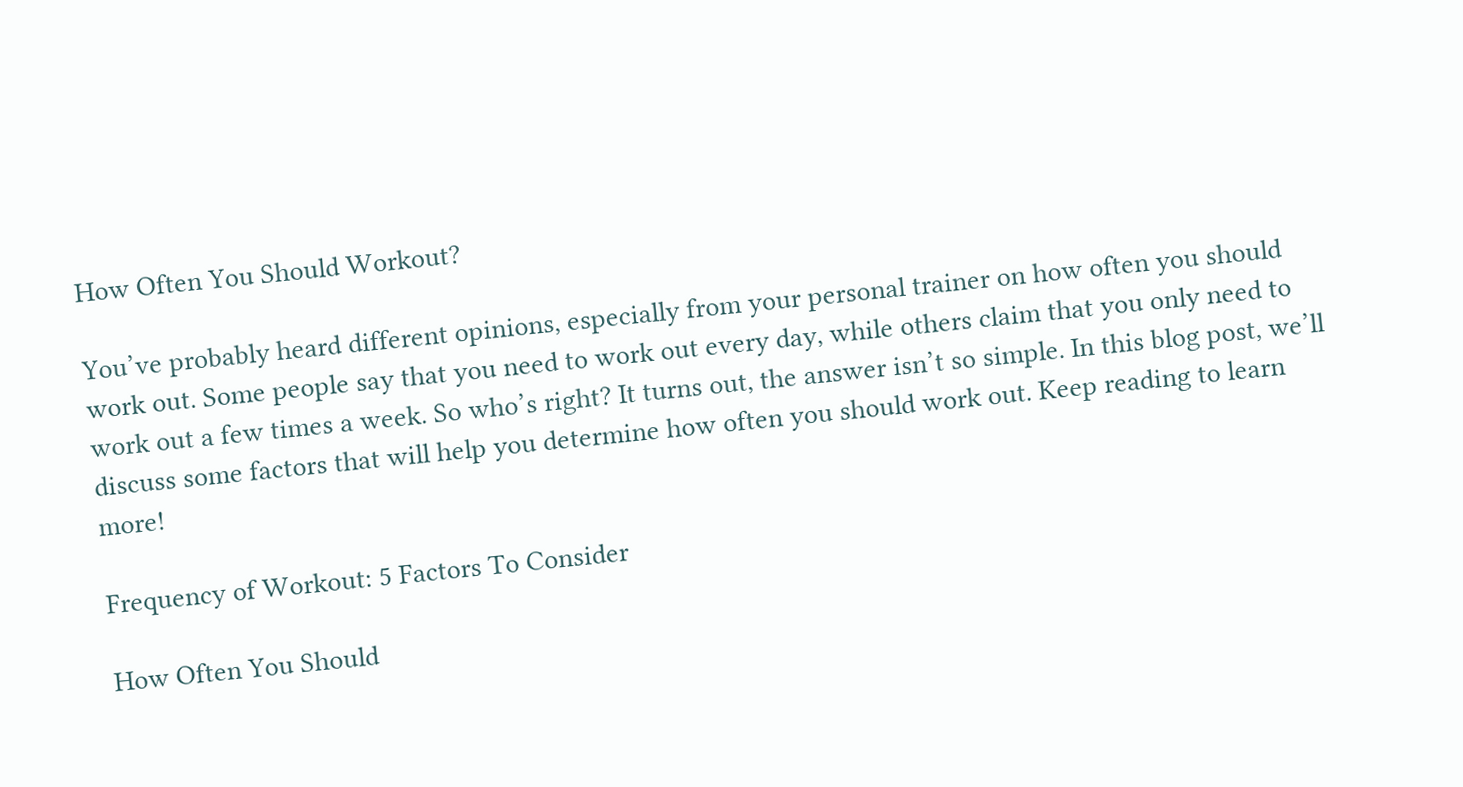How Often You Should Workout?

You’ve probably heard different opinions, especially from your personal trainer on how often you should work out. Some people say that you need to work out every day, while others claim that you only need to work out a few times a week. So who’s right? It turns out, the answer isn’t so simple. In this blog post, we’ll discuss some factors that will help you determine how often you should work out. Keep reading to learn more!

Frequency of Workout: 5 Factors To Consider

How Often You Should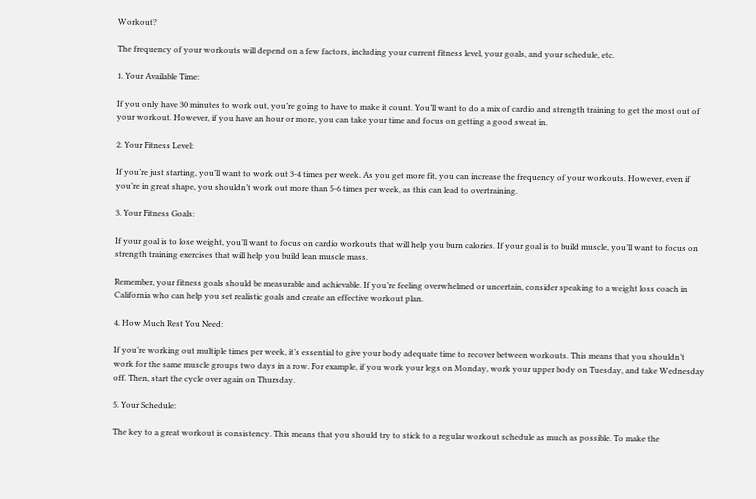Workout?

The frequency of your workouts will depend on a few factors, including your current fitness level, your goals, and your schedule, etc.

1. Your Available Time:

If you only have 30 minutes to work out, you’re going to have to make it count. You’ll want to do a mix of cardio and strength training to get the most out of your workout. However, if you have an hour or more, you can take your time and focus on getting a good sweat in.

2. Your Fitness Level:

If you’re just starting, you’ll want to work out 3-4 times per week. As you get more fit, you can increase the frequency of your workouts. However, even if you’re in great shape, you shouldn’t work out more than 5-6 times per week, as this can lead to overtraining.

3. Your Fitness Goals:

If your goal is to lose weight, you’ll want to focus on cardio workouts that will help you burn calories. If your goal is to build muscle, you’ll want to focus on strength training exercises that will help you build lean muscle mass.

Remember, your fitness goals should be measurable and achievable. If you’re feeling overwhelmed or uncertain, consider speaking to a weight loss coach in California who can help you set realistic goals and create an effective workout plan.

4. How Much Rest You Need:

If you’re working out multiple times per week, it’s essential to give your body adequate time to recover between workouts. This means that you shouldn’t work for the same muscle groups two days in a row. For example, if you work your legs on Monday, work your upper body on Tuesday, and take Wednesday off. Then, start the cycle over again on Thursday.

5. Your Schedule:

The key to a great workout is consistency. This means that you should try to stick to a regular workout schedule as much as possible. To make the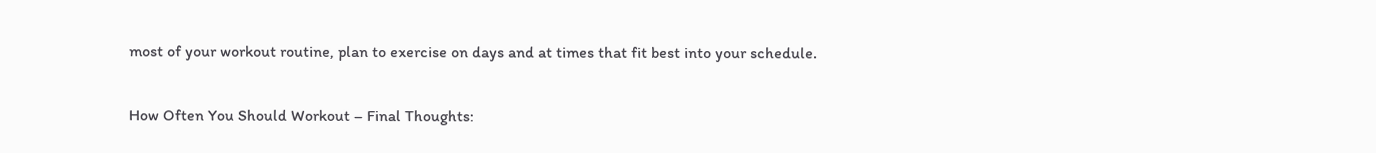most of your workout routine, plan to exercise on days and at times that fit best into your schedule.

How Often You Should Workout – Final Thoughts: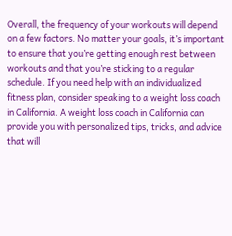Overall, the frequency of your workouts will depend on a few factors. No matter your goals, it’s important to ensure that you’re getting enough rest between workouts and that you’re sticking to a regular schedule. If you need help with an individualized fitness plan, consider speaking to a weight loss coach in California. A weight loss coach in California can provide you with personalized tips, tricks, and advice that will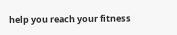help you reach your fitness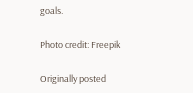goals.

Photo credit: Freepik

Originally posted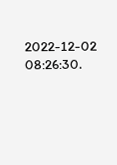2022-12-02 08:26:30.